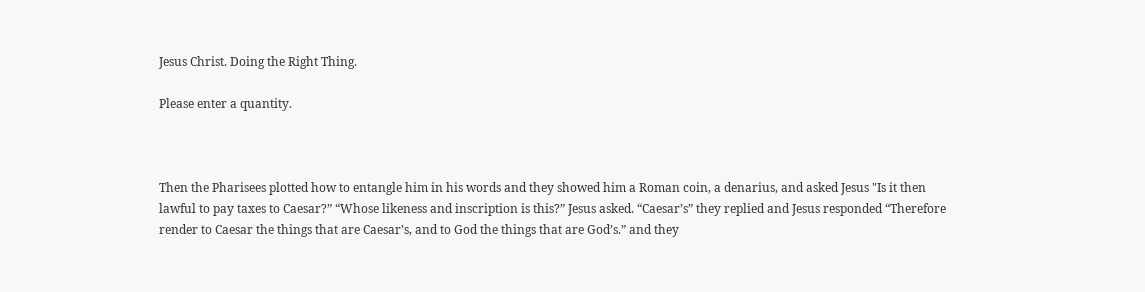Jesus Christ. Doing the Right Thing.

Please enter a quantity.



Then the Pharisees plotted how to entangle him in his words and they showed him a Roman coin, a denarius, and asked Jesus "Is it then lawful to pay taxes to Caesar?” “Whose likeness and inscription is this?” Jesus asked. “Caesar’s” they replied and Jesus responded “Therefore render to Caesar the things that are Caesar’s, and to God the things that are God’s.” and they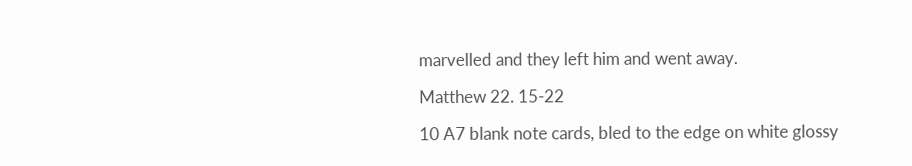marvelled and they left him and went away.

Matthew 22. 15-22

10 A7 blank note cards, bled to the edge on white glossy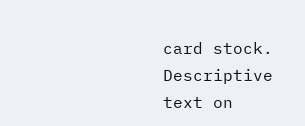card stock. Descriptive text on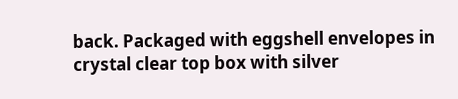back. Packaged with eggshell envelopes in crystal clear top box with silver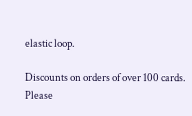elastic loop.

Discounts on orders of over 100 cards.    Please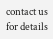contact us for details